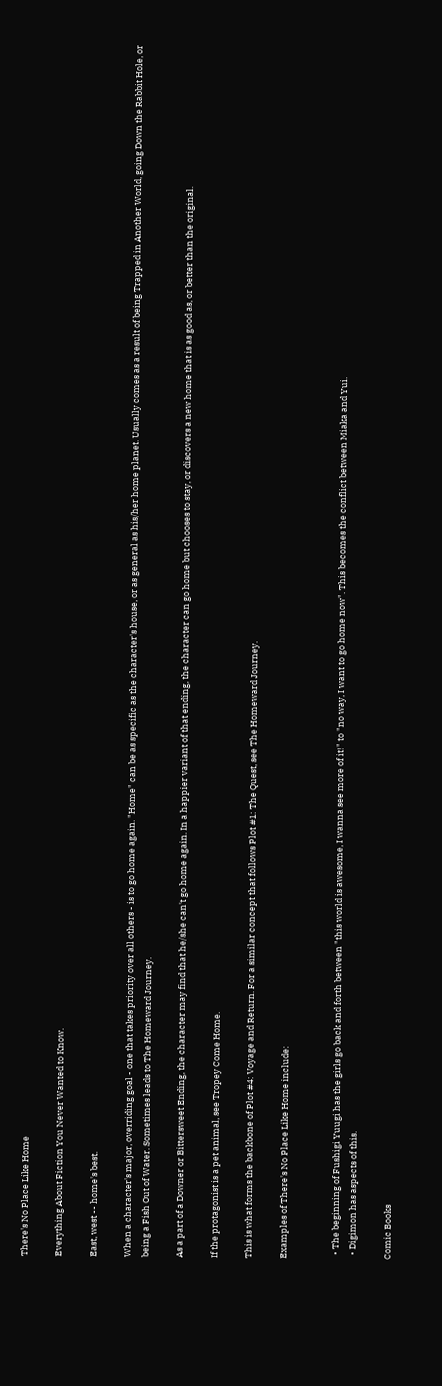There's No Place Like Home

Everything About Fiction You Never Wanted to Know.

East, west -- home's best.

When a character's major, overriding goal - one that takes priority over all others - is to go home again. "Home" can be as specific as the character's house, or as general as his/her home planet. Usually comes as a result of being Trapped in Another World, going Down the Rabbit Hole, or being a Fish Out of Water. Sometimes leads to The Homeward Journey.

As a part of a Downer or Bittersweet Ending, the character may find that he/she can't go home again. In a happier variant of that ending, the character can go home but chooses to stay, or discovers a new home that is as good as, or better than the original.

If the protagonist is a pet animal, see Tropey Come Home.

This is what forms the backbone of Plot #4: Voyage and Return. For a similar concept that follows Plot #1: The Quest, see The Homeward Journey.

Examples of There's No Place Like Home include:


  • The beginning of Fushigi Yuugi has the girls go back and forth between "this world is awesome, I wanna see more of it!" to "no way, I want to go home now". This becomes the conflict between Miaka and Yui.
  • Digimon has aspects of this.

Comic Books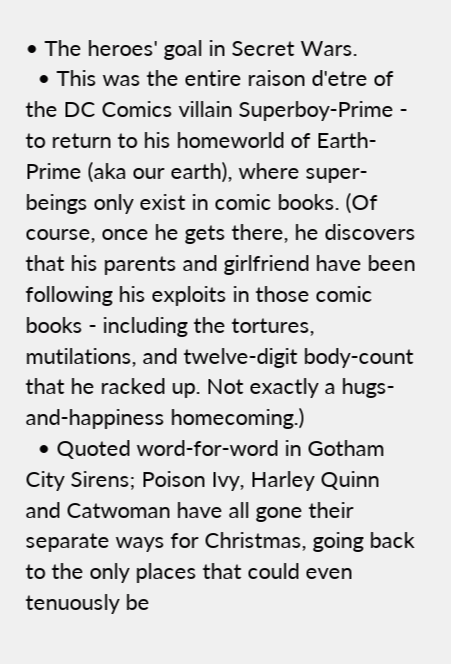• The heroes' goal in Secret Wars.
  • This was the entire raison d'etre of the DC Comics villain Superboy-Prime - to return to his homeworld of Earth-Prime (aka our earth), where super-beings only exist in comic books. (Of course, once he gets there, he discovers that his parents and girlfriend have been following his exploits in those comic books - including the tortures, mutilations, and twelve-digit body-count that he racked up. Not exactly a hugs-and-happiness homecoming.)
  • Quoted word-for-word in Gotham City Sirens; Poison Ivy, Harley Quinn and Catwoman have all gone their separate ways for Christmas, going back to the only places that could even tenuously be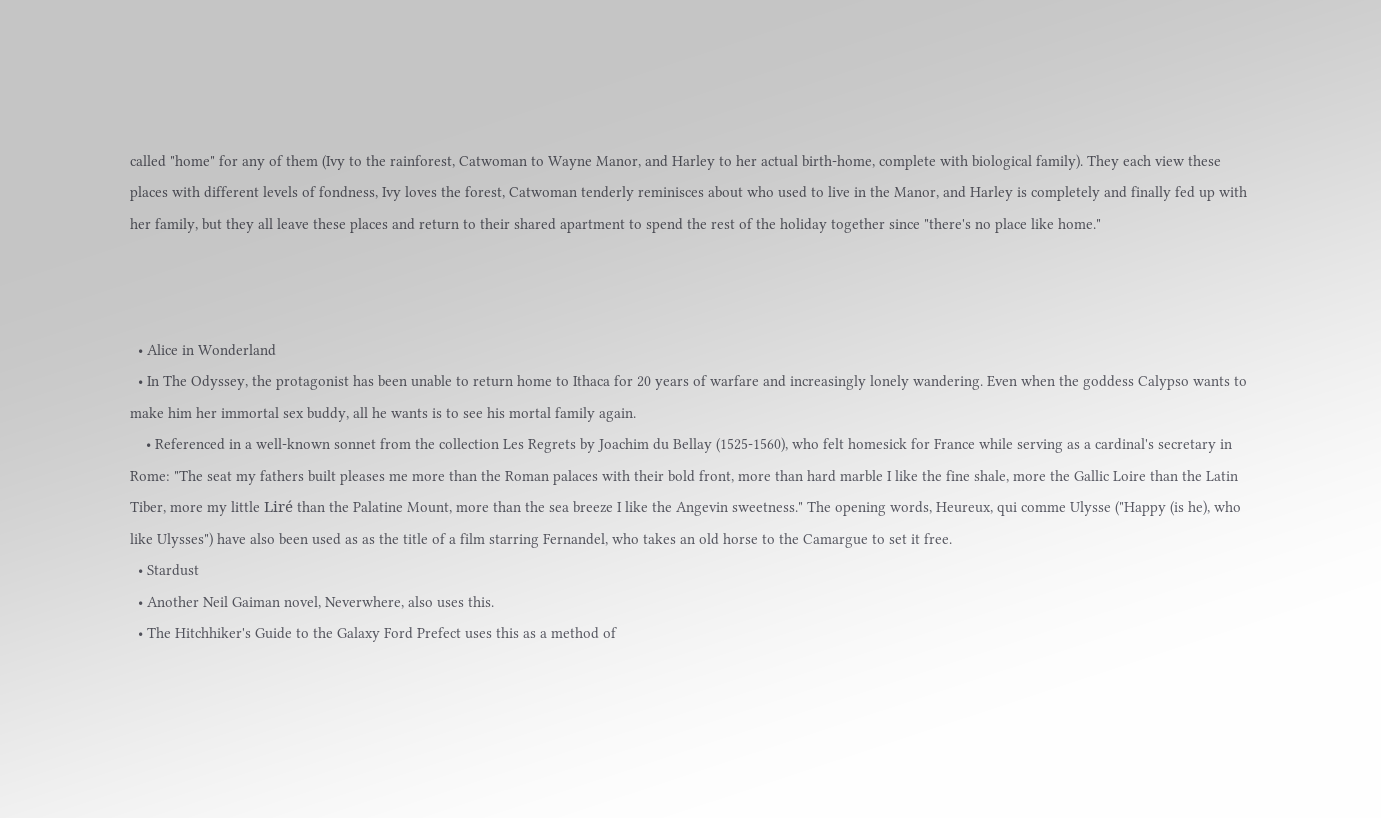called "home" for any of them (Ivy to the rainforest, Catwoman to Wayne Manor, and Harley to her actual birth-home, complete with biological family). They each view these places with different levels of fondness, Ivy loves the forest, Catwoman tenderly reminisces about who used to live in the Manor, and Harley is completely and finally fed up with her family, but they all leave these places and return to their shared apartment to spend the rest of the holiday together since "there's no place like home."



  • Alice in Wonderland
  • In The Odyssey, the protagonist has been unable to return home to Ithaca for 20 years of warfare and increasingly lonely wandering. Even when the goddess Calypso wants to make him her immortal sex buddy, all he wants is to see his mortal family again.
    • Referenced in a well-known sonnet from the collection Les Regrets by Joachim du Bellay (1525-1560), who felt homesick for France while serving as a cardinal's secretary in Rome: "The seat my fathers built pleases me more than the Roman palaces with their bold front, more than hard marble I like the fine shale, more the Gallic Loire than the Latin Tiber, more my little Liré than the Palatine Mount, more than the sea breeze I like the Angevin sweetness." The opening words, Heureux, qui comme Ulysse ("Happy (is he), who like Ulysses") have also been used as as the title of a film starring Fernandel, who takes an old horse to the Camargue to set it free.
  • Stardust
  • Another Neil Gaiman novel, Neverwhere, also uses this.
  • The Hitchhiker's Guide to the Galaxy Ford Prefect uses this as a method of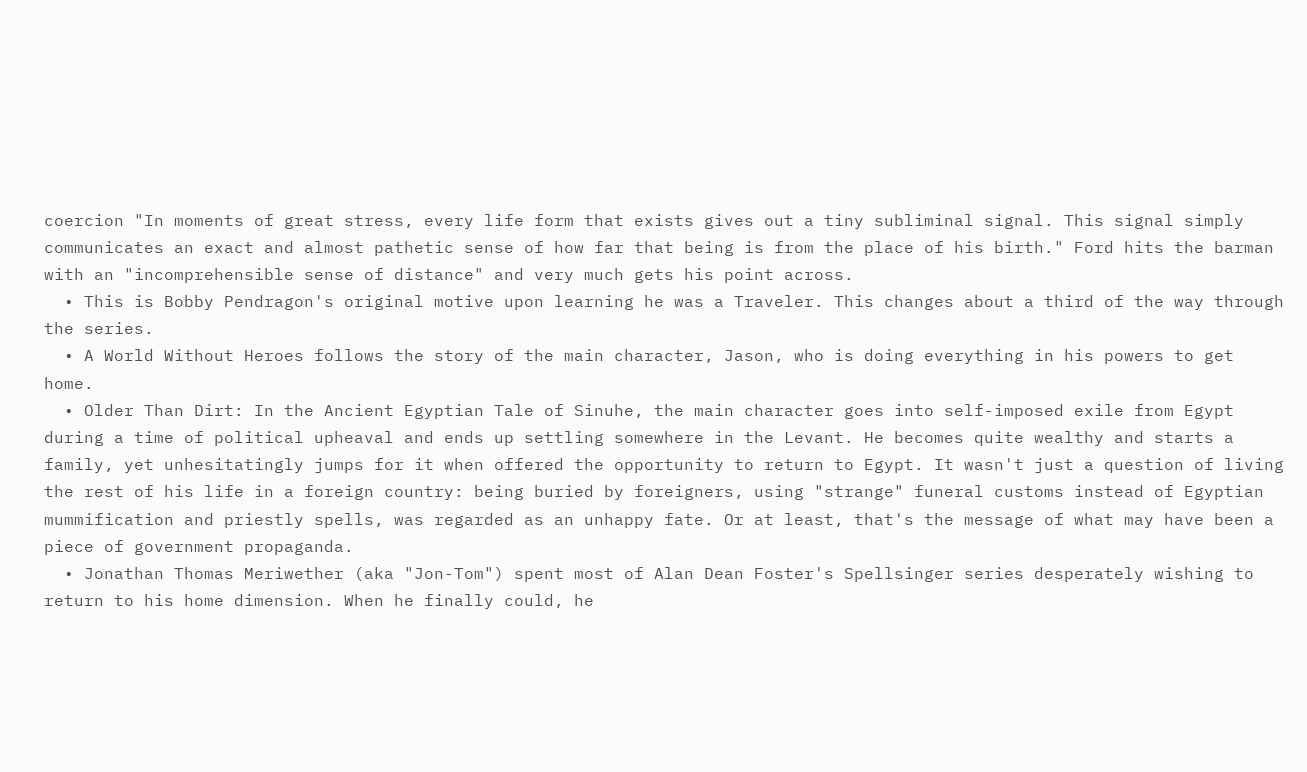coercion "In moments of great stress, every life form that exists gives out a tiny subliminal signal. This signal simply communicates an exact and almost pathetic sense of how far that being is from the place of his birth." Ford hits the barman with an "incomprehensible sense of distance" and very much gets his point across.
  • This is Bobby Pendragon's original motive upon learning he was a Traveler. This changes about a third of the way through the series.
  • A World Without Heroes follows the story of the main character, Jason, who is doing everything in his powers to get home.
  • Older Than Dirt: In the Ancient Egyptian Tale of Sinuhe, the main character goes into self-imposed exile from Egypt during a time of political upheaval and ends up settling somewhere in the Levant. He becomes quite wealthy and starts a family, yet unhesitatingly jumps for it when offered the opportunity to return to Egypt. It wasn't just a question of living the rest of his life in a foreign country: being buried by foreigners, using "strange" funeral customs instead of Egyptian mummification and priestly spells, was regarded as an unhappy fate. Or at least, that's the message of what may have been a piece of government propaganda.
  • Jonathan Thomas Meriwether (aka "Jon-Tom") spent most of Alan Dean Foster's Spellsinger series desperately wishing to return to his home dimension. When he finally could, he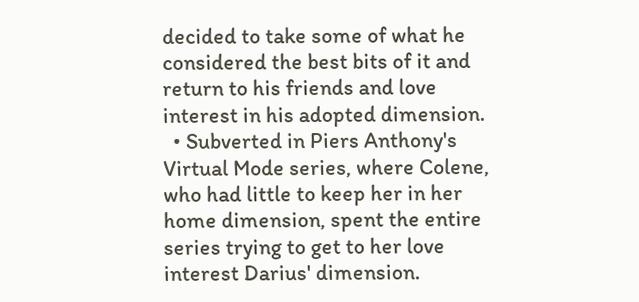decided to take some of what he considered the best bits of it and return to his friends and love interest in his adopted dimension.
  • Subverted in Piers Anthony's Virtual Mode series, where Colene, who had little to keep her in her home dimension, spent the entire series trying to get to her love interest Darius' dimension.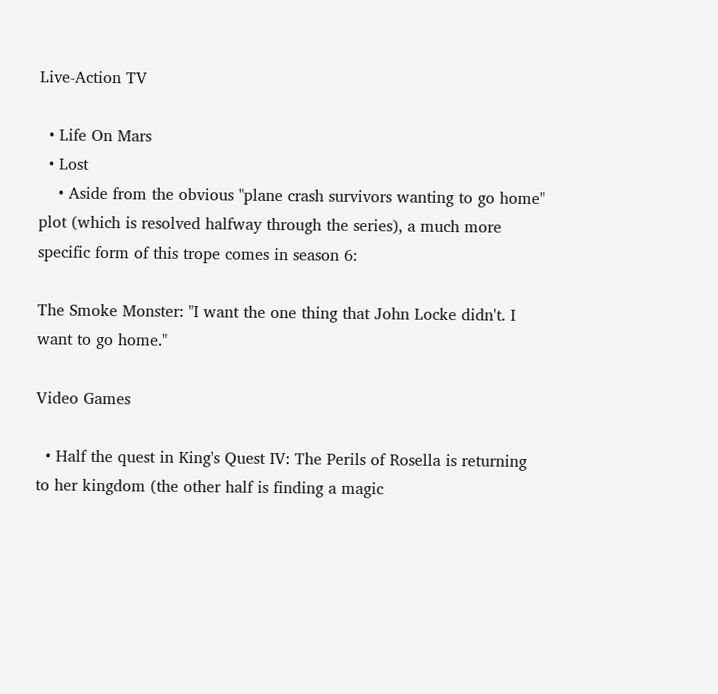Live-Action TV

  • Life On Mars
  • Lost
    • Aside from the obvious "plane crash survivors wanting to go home" plot (which is resolved halfway through the series), a much more specific form of this trope comes in season 6:

The Smoke Monster: "I want the one thing that John Locke didn't. I want to go home."

Video Games

  • Half the quest in King's Quest IV: The Perils of Rosella is returning to her kingdom (the other half is finding a magic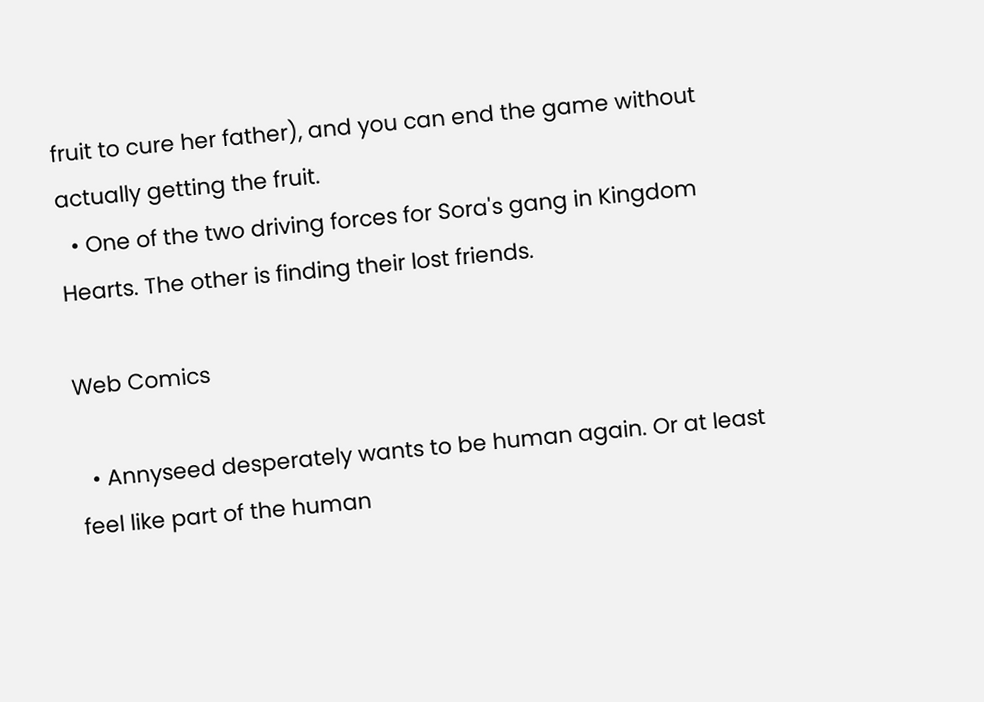fruit to cure her father), and you can end the game without actually getting the fruit.
  • One of the two driving forces for Sora's gang in Kingdom Hearts. The other is finding their lost friends.

Web Comics

  • Annyseed desperately wants to be human again. Or at least feel like part of the human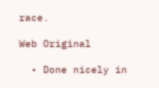race.

Web Original

  • Done nicely in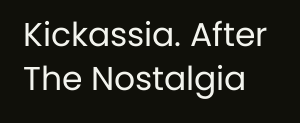Kickassia. After The Nostalgia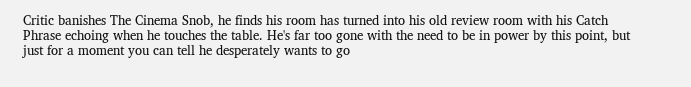Critic banishes The Cinema Snob, he finds his room has turned into his old review room with his Catch Phrase echoing when he touches the table. He's far too gone with the need to be in power by this point, but just for a moment you can tell he desperately wants to go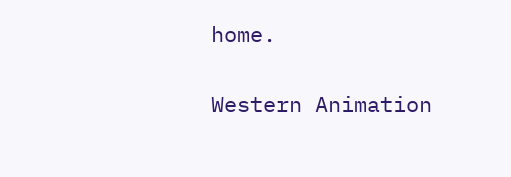home.

Western Animation